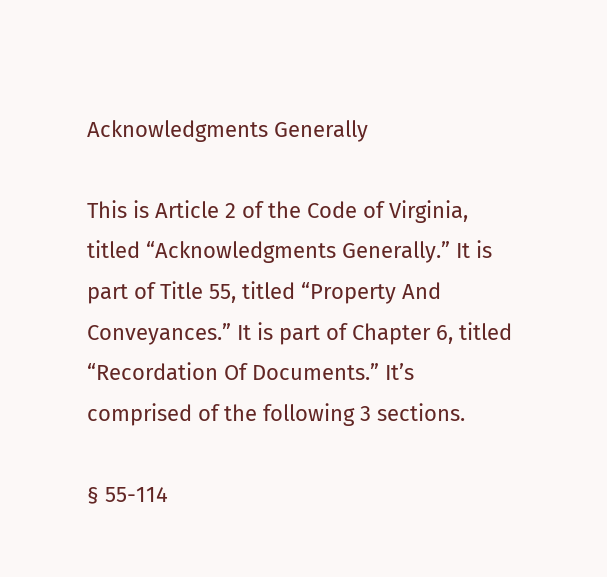Acknowledgments Generally

This is Article 2 of the Code of Virginia, titled “Acknowledgments Generally.” It is part of Title 55, titled “Property And Conveyances.” It is part of Chapter 6, titled “Recordation Of Documents.” It’s comprised of the following 3 sections.

§ 55-114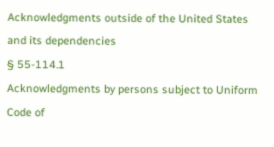Acknowledgments outside of the United States and its dependencies
§ 55-114.1
Acknowledgments by persons subject to Uniform Code of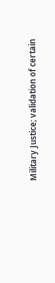Military Justice; validation of certain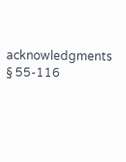acknowledgments
§ 55-116